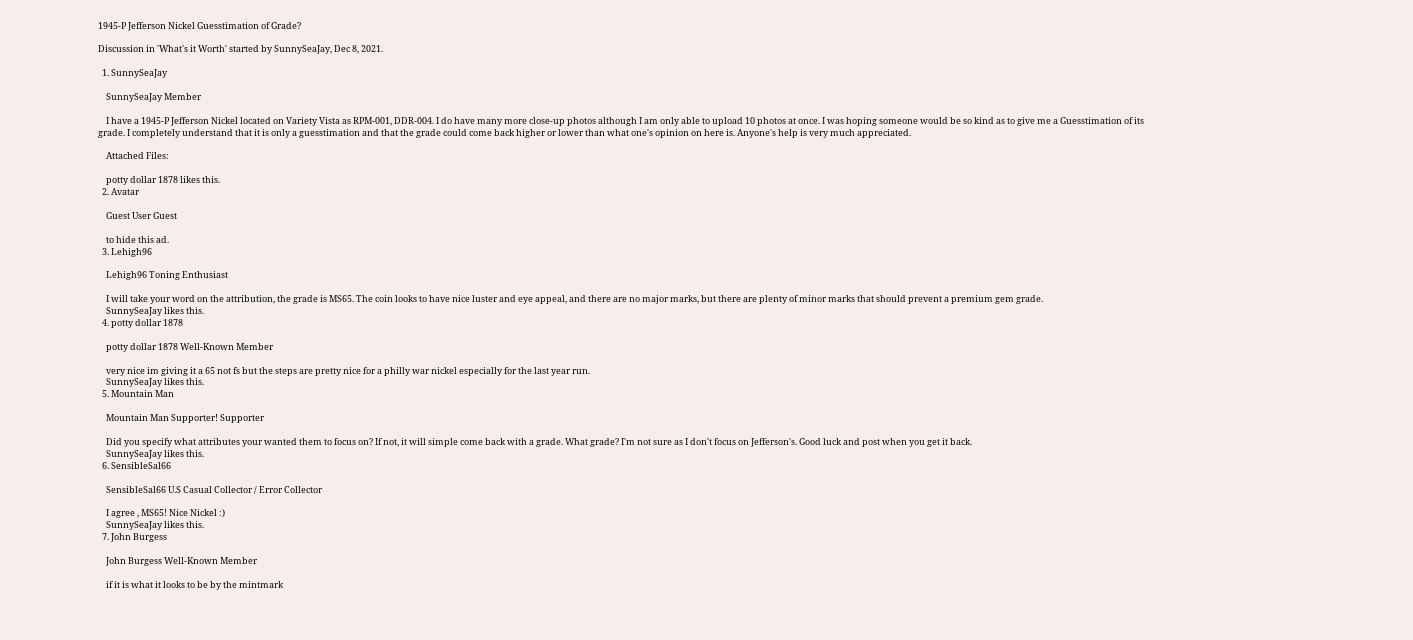1945-P Jefferson Nickel Guesstimation of Grade?

Discussion in 'What's it Worth' started by SunnySeaJay, Dec 8, 2021.

  1. SunnySeaJay

    SunnySeaJay Member

    I have a 1945-P Jefferson Nickel located on Variety Vista as RPM-001, DDR-004. I do have many more close-up photos although I am only able to upload 10 photos at once. I was hoping someone would be so kind as to give me a Guesstimation of its grade. I completely understand that it is only a guesstimation and that the grade could come back higher or lower than what one's opinion on here is. Anyone's help is very much appreciated.

    Attached Files:

    potty dollar 1878 likes this.
  2. Avatar

    Guest User Guest

    to hide this ad.
  3. Lehigh96

    Lehigh96 Toning Enthusiast

    I will take your word on the attribution, the grade is MS65. The coin looks to have nice luster and eye appeal, and there are no major marks, but there are plenty of minor marks that should prevent a premium gem grade.
    SunnySeaJay likes this.
  4. potty dollar 1878

    potty dollar 1878 Well-Known Member

    very nice im giving it a 65 not fs but the steps are pretty nice for a philly war nickel especially for the last year run.
    SunnySeaJay likes this.
  5. Mountain Man

    Mountain Man Supporter! Supporter

    Did you specify what attributes your wanted them to focus on? If not, it will simple come back with a grade. What grade? I'm not sure as I don't focus on Jefferson's. Good luck and post when you get it back.
    SunnySeaJay likes this.
  6. SensibleSal66

    SensibleSal66 U.S Casual Collector / Error Collector

    I agree , MS65! Nice Nickel :)
    SunnySeaJay likes this.
  7. John Burgess

    John Burgess Well-Known Member

    if it is what it looks to be by the mintmark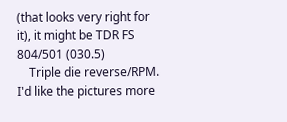(that looks very right for it), it might be TDR FS 804/501 (030.5)
    Triple die reverse/RPM. I'd like the pictures more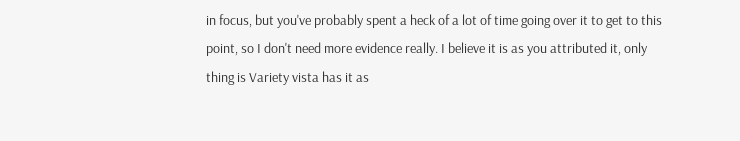in focus, but you've probably spent a heck of a lot of time going over it to get to this point, so I don't need more evidence really. I believe it is as you attributed it, only thing is Variety vista has it as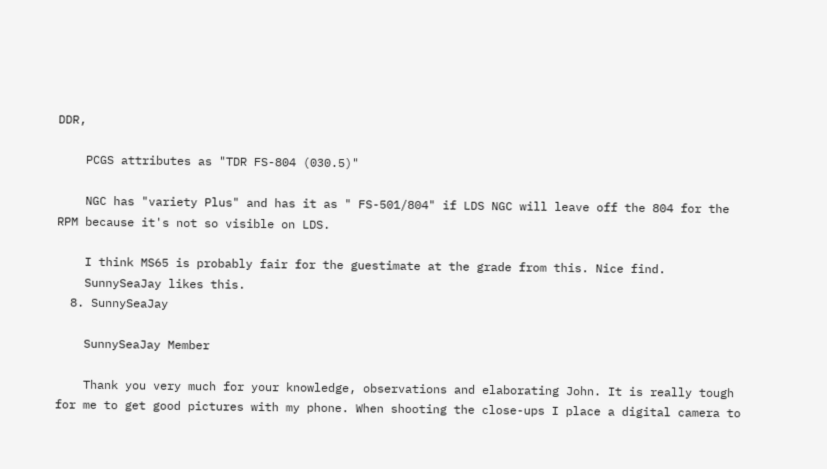DDR,

    PCGS attributes as "TDR FS-804 (030.5)"

    NGC has "variety Plus" and has it as " FS-501/804" if LDS NGC will leave off the 804 for the RPM because it's not so visible on LDS.

    I think MS65 is probably fair for the guestimate at the grade from this. Nice find.
    SunnySeaJay likes this.
  8. SunnySeaJay

    SunnySeaJay Member

    Thank you very much for your knowledge, observations and elaborating John. It is really tough for me to get good pictures with my phone. When shooting the close-ups I place a digital camera to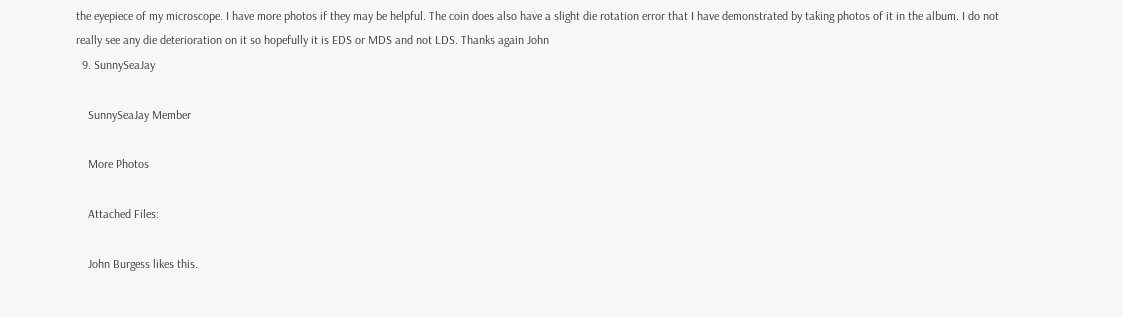the eyepiece of my microscope. I have more photos if they may be helpful. The coin does also have a slight die rotation error that I have demonstrated by taking photos of it in the album. I do not really see any die deterioration on it so hopefully it is EDS or MDS and not LDS. Thanks again John
  9. SunnySeaJay

    SunnySeaJay Member

    More Photos

    Attached Files:

    John Burgess likes this.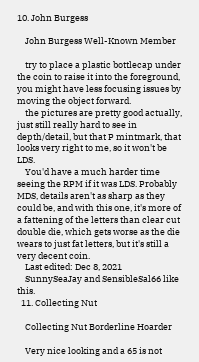10. John Burgess

    John Burgess Well-Known Member

    try to place a plastic bottlecap under the coin to raise it into the foreground, you might have less focusing issues by moving the object forward.
    the pictures are pretty good actually, just still really hard to see in depth/detail, but that P mintmark, that looks very right to me, so it won't be LDS.
    You'd have a much harder time seeing the RPM if it was LDS. Probably MDS, details aren't as sharp as they could be, and with this one, it's more of a fattening of the letters than clear cut double die, which gets worse as the die wears to just fat letters, but it's still a very decent coin.
    Last edited: Dec 8, 2021
    SunnySeaJay and SensibleSal66 like this.
  11. Collecting Nut

    Collecting Nut Borderline Hoarder

    Very nice looking and a 65 is not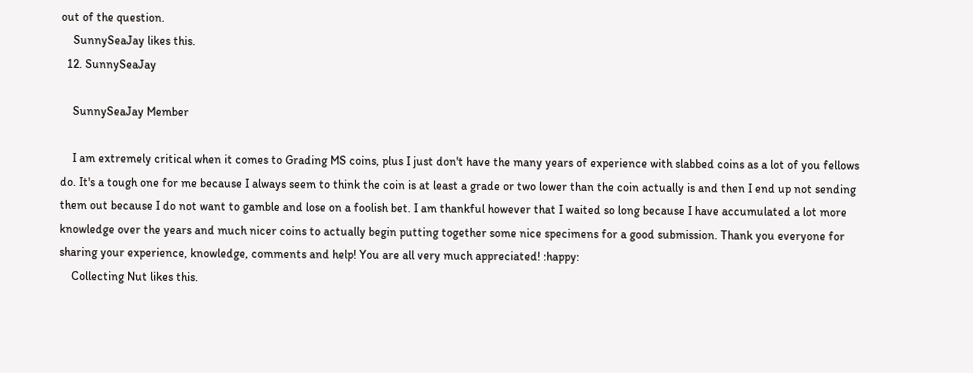out of the question.
    SunnySeaJay likes this.
  12. SunnySeaJay

    SunnySeaJay Member

    I am extremely critical when it comes to Grading MS coins, plus I just don't have the many years of experience with slabbed coins as a lot of you fellows do. It's a tough one for me because I always seem to think the coin is at least a grade or two lower than the coin actually is and then I end up not sending them out because I do not want to gamble and lose on a foolish bet. I am thankful however that I waited so long because I have accumulated a lot more knowledge over the years and much nicer coins to actually begin putting together some nice specimens for a good submission. Thank you everyone for sharing your experience, knowledge, comments and help! You are all very much appreciated! :happy:
    Collecting Nut likes this.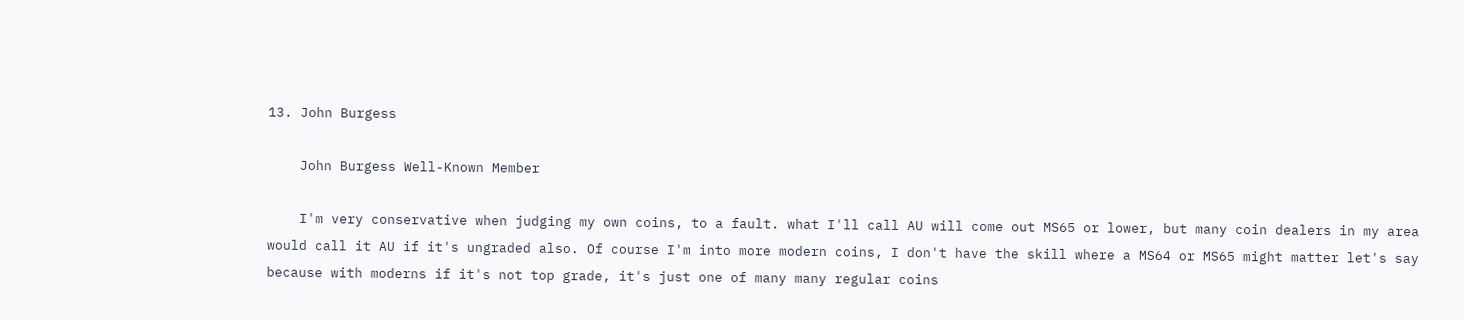13. John Burgess

    John Burgess Well-Known Member

    I'm very conservative when judging my own coins, to a fault. what I'll call AU will come out MS65 or lower, but many coin dealers in my area would call it AU if it's ungraded also. Of course I'm into more modern coins, I don't have the skill where a MS64 or MS65 might matter let's say because with moderns if it's not top grade, it's just one of many many regular coins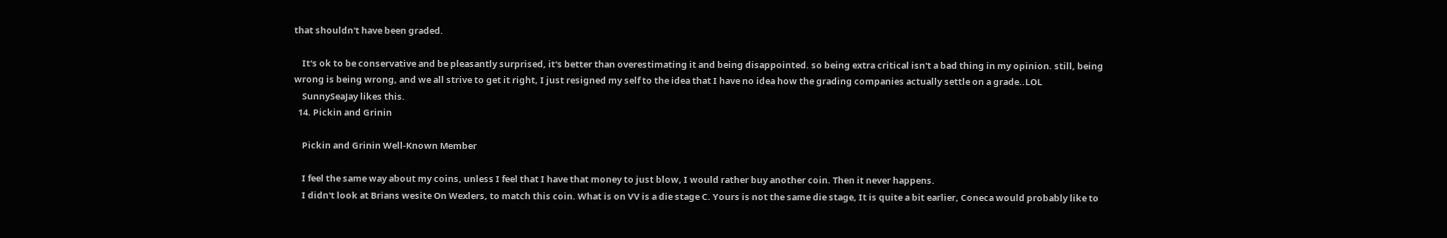that shouldn't have been graded.

    It's ok to be conservative and be pleasantly surprised, it's better than overestimating it and being disappointed. so being extra critical isn't a bad thing in my opinion. still, being wrong is being wrong, and we all strive to get it right, I just resigned my self to the idea that I have no idea how the grading companies actually settle on a grade..LOL
    SunnySeaJay likes this.
  14. Pickin and Grinin

    Pickin and Grinin Well-Known Member

    I feel the same way about my coins, unless I feel that I have that money to just blow, I would rather buy another coin. Then it never happens.
    I didn't look at Brians wesite On Wexlers, to match this coin. What is on VV is a die stage C. Yours is not the same die stage, It is quite a bit earlier, Coneca would probably like to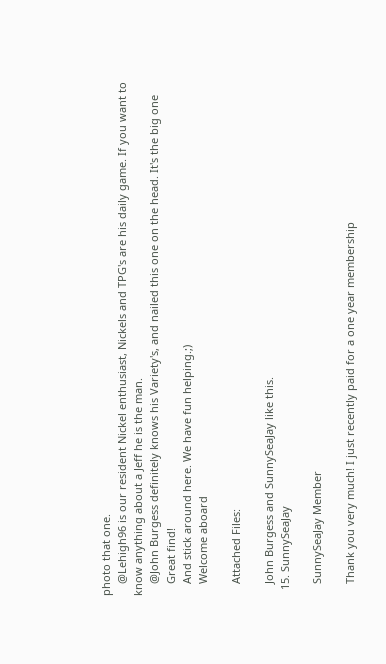photo that one.
    @Lehigh96 is our resident Nickel enthusiast, Nickels and TPG's are his daily game. If you want to know anything about a Jeff he is the man.
    @John Burgess definitely knows his Variety's, and nailed this one on the head. It's the big one
    Great find!
    And stick around here. We have fun helping.;)
    Welcome aboard

    Attached Files:

    John Burgess and SunnySeaJay like this.
  15. SunnySeaJay

    SunnySeaJay Member

    Thank you very much! I just recently paid for a one year membership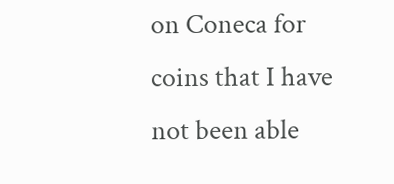on Coneca for coins that I have not been able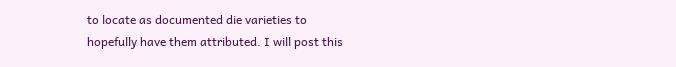to locate as documented die varieties to hopefully have them attributed. I will post this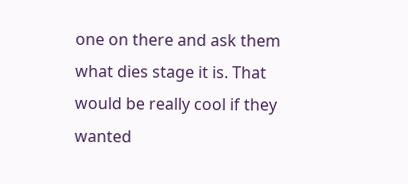one on there and ask them what dies stage it is. That would be really cool if they wanted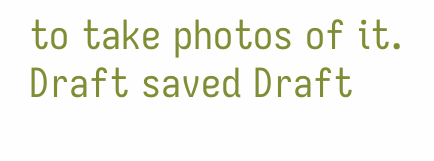to take photos of it.
Draft saved Draft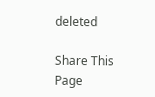deleted

Share This Page